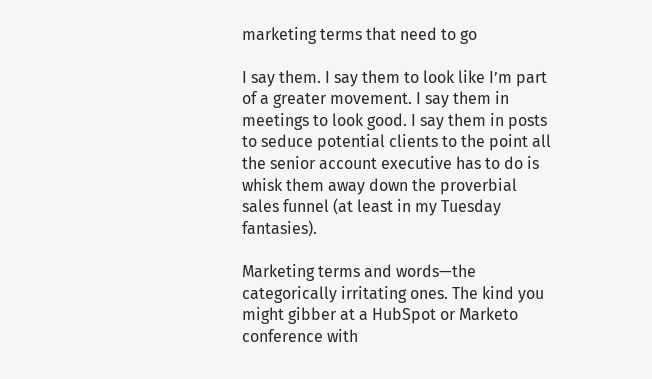marketing terms that need to go

I say them. I say them to look like I’m part of a greater movement. I say them in meetings to look good. I say them in posts to seduce potential clients to the point all the senior account executive has to do is whisk them away down the proverbial sales funnel (at least in my Tuesday fantasies).

Marketing terms and words—the categorically irritating ones. The kind you might gibber at a HubSpot or Marketo conference with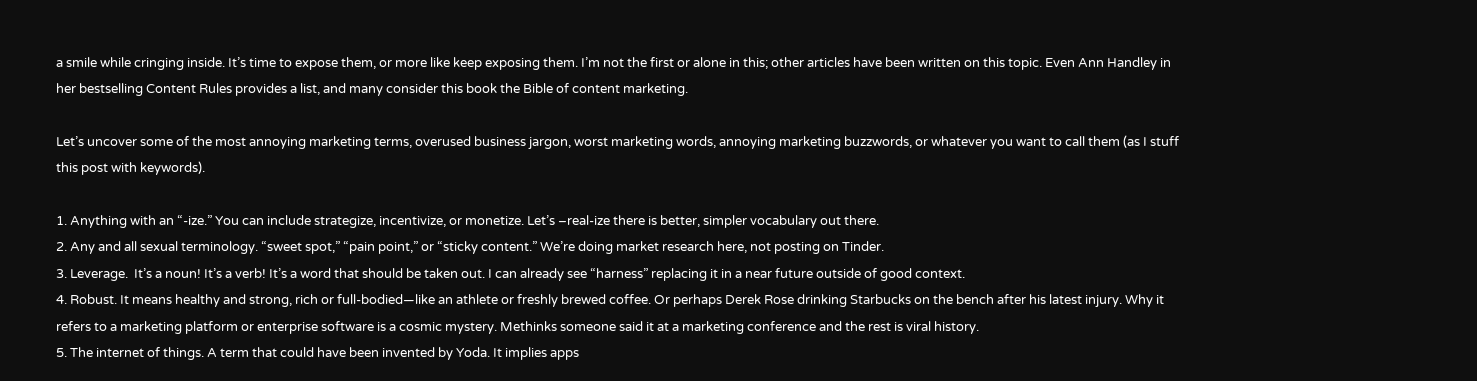a smile while cringing inside. It’s time to expose them, or more like keep exposing them. I’m not the first or alone in this; other articles have been written on this topic. Even Ann Handley in her bestselling Content Rules provides a list, and many consider this book the Bible of content marketing.

Let’s uncover some of the most annoying marketing terms, overused business jargon, worst marketing words, annoying marketing buzzwords, or whatever you want to call them (as I stuff this post with keywords).

1. Anything with an “-ize.” You can include strategize, incentivize, or monetize. Let’s –real-ize there is better, simpler vocabulary out there.
2. Any and all sexual terminology. “sweet spot,” “pain point,” or “sticky content.” We’re doing market research here, not posting on Tinder.
3. Leverage.  It’s a noun! It’s a verb! It’s a word that should be taken out. I can already see “harness” replacing it in a near future outside of good context.
4. Robust. It means healthy and strong, rich or full-bodied—like an athlete or freshly brewed coffee. Or perhaps Derek Rose drinking Starbucks on the bench after his latest injury. Why it refers to a marketing platform or enterprise software is a cosmic mystery. Methinks someone said it at a marketing conference and the rest is viral history.
5. The internet of things. A term that could have been invented by Yoda. It implies apps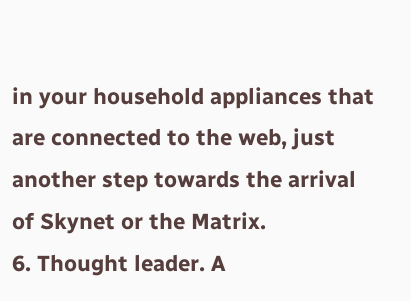in your household appliances that are connected to the web, just another step towards the arrival of Skynet or the Matrix.
6. Thought leader. A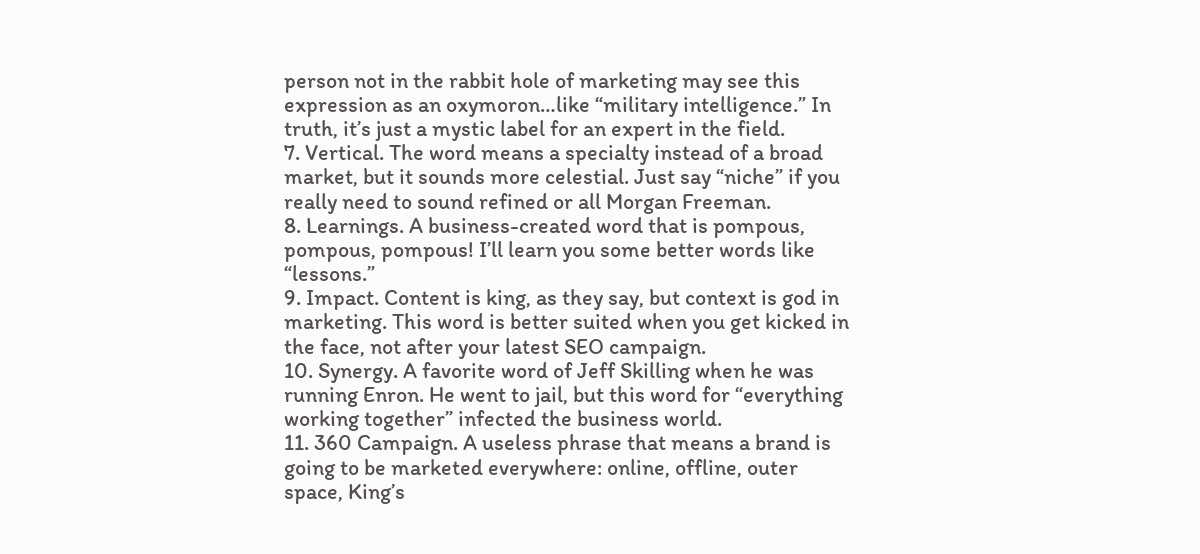person not in the rabbit hole of marketing may see this expression as an oxymoron…like “military intelligence.” In truth, it’s just a mystic label for an expert in the field.
7. Vertical. The word means a specialty instead of a broad market, but it sounds more celestial. Just say “niche” if you really need to sound refined or all Morgan Freeman.
8. Learnings. A business-created word that is pompous, pompous, pompous! I’ll learn you some better words like “lessons.”
9. Impact. Content is king, as they say, but context is god in marketing. This word is better suited when you get kicked in the face, not after your latest SEO campaign.
10. Synergy. A favorite word of Jeff Skilling when he was running Enron. He went to jail, but this word for “everything working together” infected the business world.
11. 360 Campaign. A useless phrase that means a brand is going to be marketed everywhere: online, offline, outer space, King’s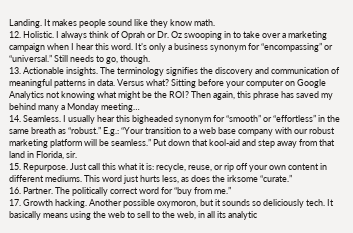Landing. It makes people sound like they know math.
12. Holistic. I always think of Oprah or Dr. Oz swooping in to take over a marketing campaign when I hear this word. It’s only a business synonym for “encompassing” or “universal.” Still needs to go, though.
13. Actionable insights. The terminology signifies the discovery and communication of meaningful patterns in data. Versus what? Sitting before your computer on Google Analytics not knowing what might be the ROI? Then again, this phrase has saved my behind many a Monday meeting…
14. Seamless. I usually hear this bigheaded synonym for “smooth” or “effortless” in the same breath as “robust.” E.g.: “Your transition to a web base company with our robust marketing platform will be seamless.” Put down that kool-aid and step away from that land in Florida, sir.
15. Repurpose. Just call this what it is: recycle, reuse, or rip off your own content in different mediums. This word just hurts less, as does the irksome “curate.”
16. Partner. The politically correct word for “buy from me.”
17. Growth hacking. Another possible oxymoron, but it sounds so deliciously tech. It basically means using the web to sell to the web, in all its analytic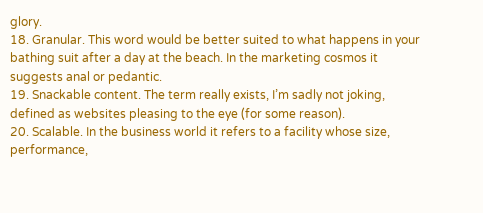glory.
18. Granular. This word would be better suited to what happens in your bathing suit after a day at the beach. In the marketing cosmos it suggests anal or pedantic.
19. Snackable content. The term really exists, I’m sadly not joking, defined as websites pleasing to the eye (for some reason).
20. Scalable. In the business world it refers to a facility whose size, performance,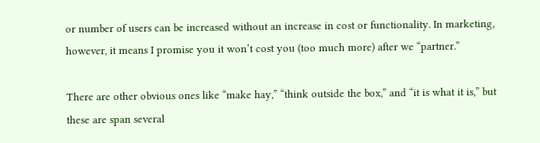or number of users can be increased without an increase in cost or functionality. In marketing, however, it means I promise you it won’t cost you (too much more) after we “partner.”

There are other obvious ones like “make hay,” “think outside the box,” and “it is what it is,” but these are span several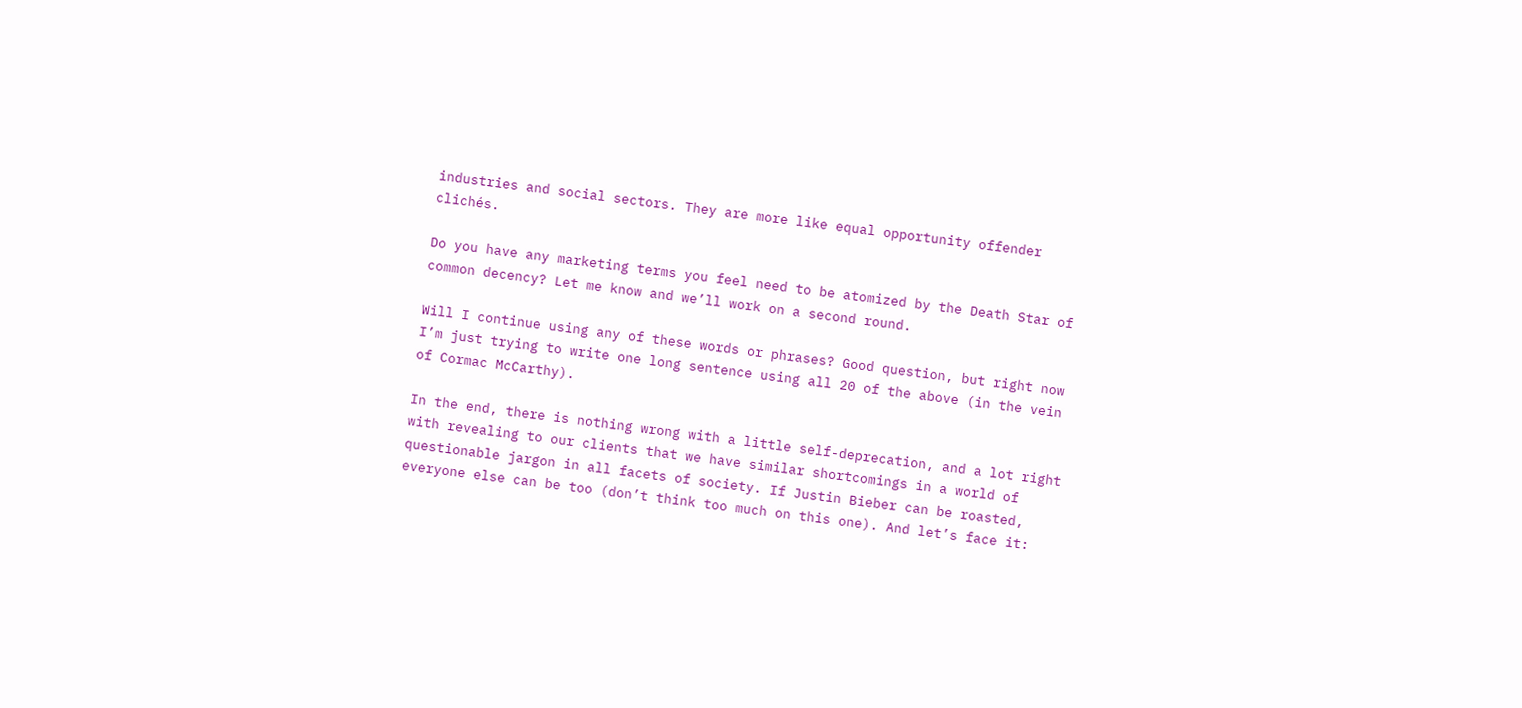industries and social sectors. They are more like equal opportunity offender clichés.

Do you have any marketing terms you feel need to be atomized by the Death Star of common decency? Let me know and we’ll work on a second round.

Will I continue using any of these words or phrases? Good question, but right now I’m just trying to write one long sentence using all 20 of the above (in the vein of Cormac McCarthy).

In the end, there is nothing wrong with a little self-deprecation, and a lot right with revealing to our clients that we have similar shortcomings in a world of questionable jargon in all facets of society. If Justin Bieber can be roasted, everyone else can be too (don’t think too much on this one). And let’s face it: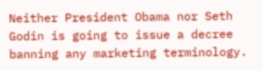Neither President Obama nor Seth Godin is going to issue a decree banning any marketing terminology.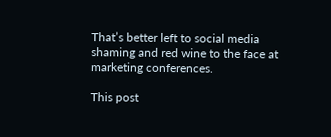That’s better left to social media shaming and red wine to the face at marketing conferences.

This post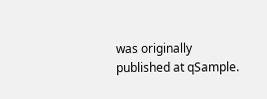was originally published at qSample.